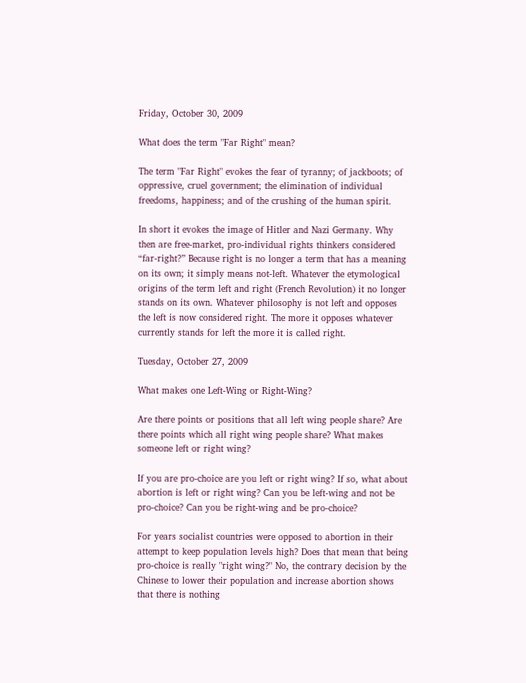Friday, October 30, 2009

What does the term "Far Right" mean?

The term "Far Right" evokes the fear of tyranny; of jackboots; of oppressive, cruel government; the elimination of individual freedoms, happiness; and of the crushing of the human spirit.

In short it evokes the image of Hitler and Nazi Germany. Why then are free-market, pro-individual rights thinkers considered “far-right?” Because right is no longer a term that has a meaning on its own; it simply means not-left. Whatever the etymological origins of the term left and right (French Revolution) it no longer stands on its own. Whatever philosophy is not left and opposes the left is now considered right. The more it opposes whatever currently stands for left the more it is called right.

Tuesday, October 27, 2009

What makes one Left-Wing or Right-Wing?

Are there points or positions that all left wing people share? Are there points which all right wing people share? What makes someone left or right wing?

If you are pro-choice are you left or right wing? If so, what about abortion is left or right wing? Can you be left-wing and not be pro-choice? Can you be right-wing and be pro-choice?

For years socialist countries were opposed to abortion in their attempt to keep population levels high? Does that mean that being pro-choice is really "right wing?" No, the contrary decision by the Chinese to lower their population and increase abortion shows that there is nothing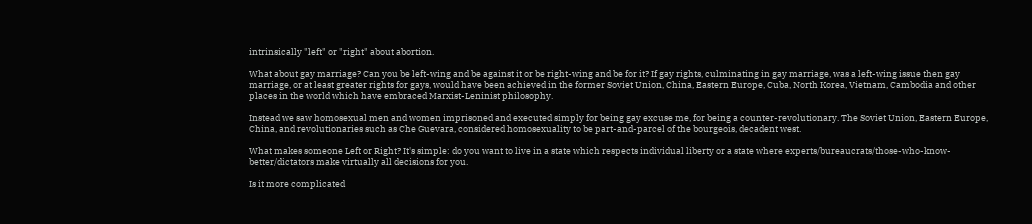intrinsically "left" or "right" about abortion.

What about gay marriage? Can you be left-wing and be against it or be right-wing and be for it? If gay rights, culminating in gay marriage, was a left-wing issue then gay marriage, or at least greater rights for gays, would have been achieved in the former Soviet Union, China, Eastern Europe, Cuba, North Korea, Vietnam, Cambodia and other places in the world which have embraced Marxist-Leninist philosophy.

Instead we saw homosexual men and women imprisoned and executed simply for being gay excuse me, for being a counter-revolutionary. The Soviet Union, Eastern Europe, China, and revolutionaries such as Che Guevara, considered homosexuality to be part-and-parcel of the bourgeois, decadent west.

What makes someone Left or Right? It's simple: do you want to live in a state which respects individual liberty or a state where experts/bureaucrats/those-who-know-better/dictators make virtually all decisions for you.

Is it more complicated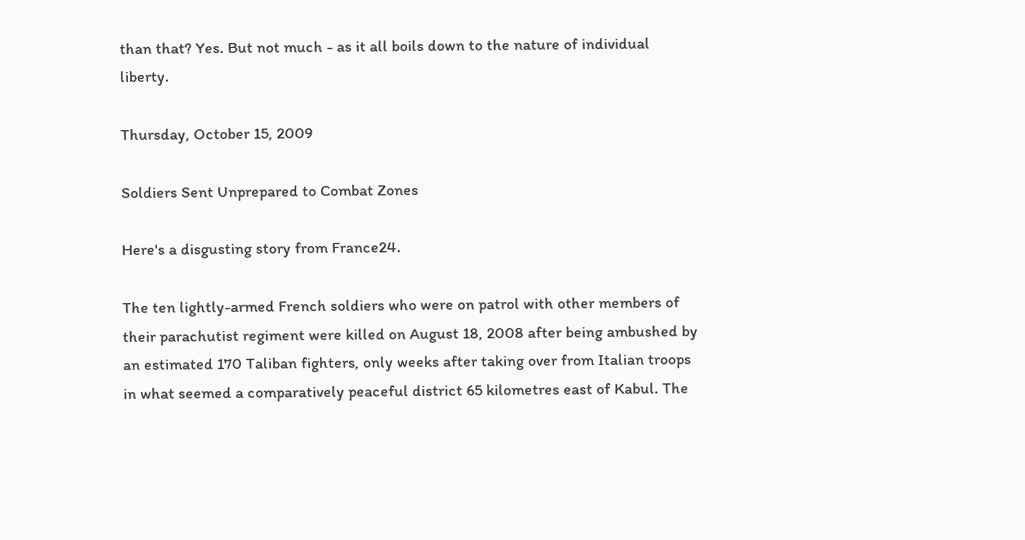than that? Yes. But not much - as it all boils down to the nature of individual liberty.

Thursday, October 15, 2009

Soldiers Sent Unprepared to Combat Zones

Here's a disgusting story from France24.

The ten lightly-armed French soldiers who were on patrol with other members of their parachutist regiment were killed on August 18, 2008 after being ambushed by an estimated 170 Taliban fighters, only weeks after taking over from Italian troops in what seemed a comparatively peaceful district 65 kilometres east of Kabul. The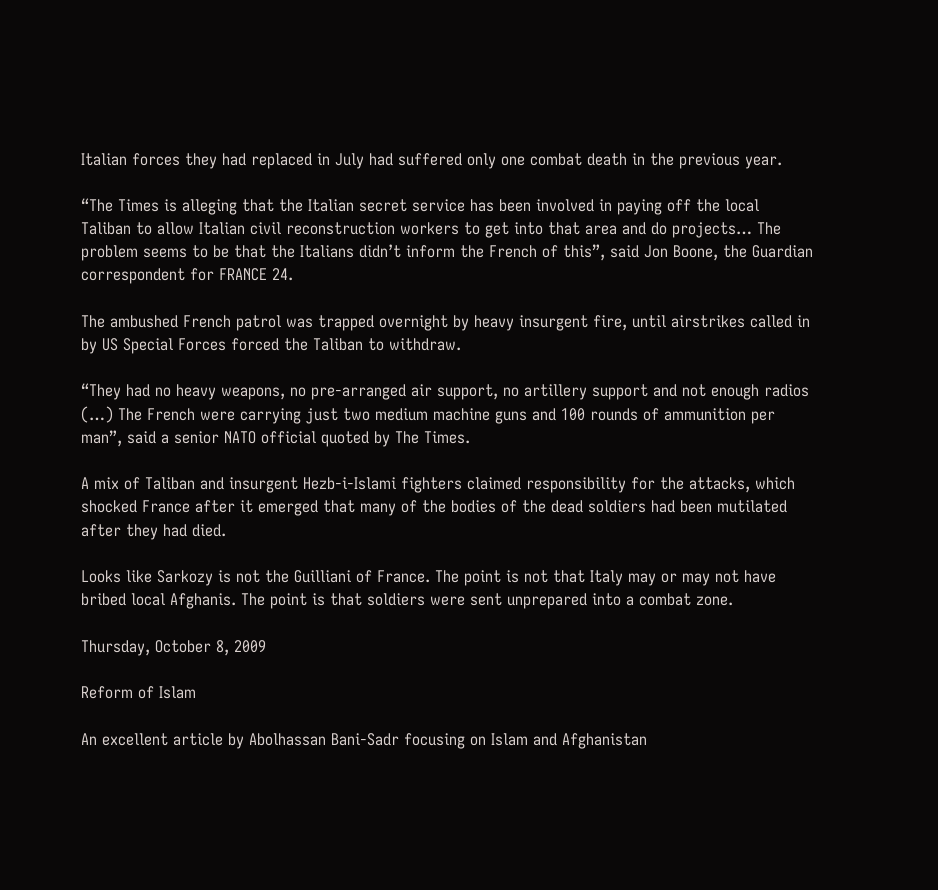Italian forces they had replaced in July had suffered only one combat death in the previous year.

“The Times is alleging that the Italian secret service has been involved in paying off the local Taliban to allow Italian civil reconstruction workers to get into that area and do projects… The problem seems to be that the Italians didn’t inform the French of this”, said Jon Boone, the Guardian correspondent for FRANCE 24.

The ambushed French patrol was trapped overnight by heavy insurgent fire, until airstrikes called in by US Special Forces forced the Taliban to withdraw.

“They had no heavy weapons, no pre-arranged air support, no artillery support and not enough radios (…) The French were carrying just two medium machine guns and 100 rounds of ammunition per man”, said a senior NATO official quoted by The Times.

A mix of Taliban and insurgent Hezb-i-Islami fighters claimed responsibility for the attacks, which shocked France after it emerged that many of the bodies of the dead soldiers had been mutilated after they had died.

Looks like Sarkozy is not the Guilliani of France. The point is not that Italy may or may not have bribed local Afghanis. The point is that soldiers were sent unprepared into a combat zone.

Thursday, October 8, 2009

Reform of Islam

An excellent article by Abolhassan Bani-Sadr focusing on Islam and Afghanistan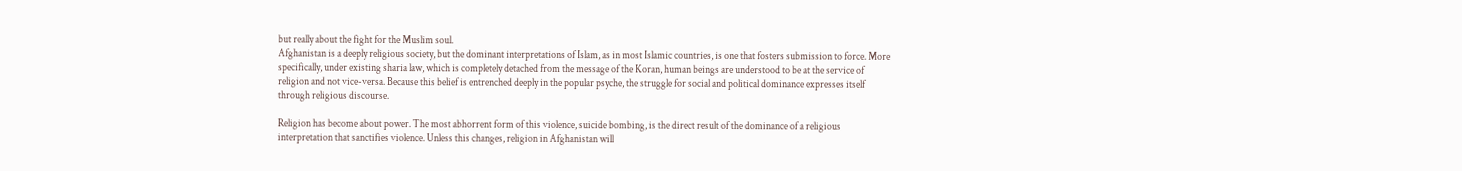but really about the fight for the Muslim soul.
Afghanistan is a deeply religious society, but the dominant interpretations of Islam, as in most Islamic countries, is one that fosters submission to force. More specifically, under existing sharia law, which is completely detached from the message of the Koran, human beings are understood to be at the service of religion and not vice-versa. Because this belief is entrenched deeply in the popular psyche, the struggle for social and political dominance expresses itself through religious discourse.

Religion has become about power. The most abhorrent form of this violence, suicide bombing, is the direct result of the dominance of a religious interpretation that sanctifies violence. Unless this changes, religion in Afghanistan will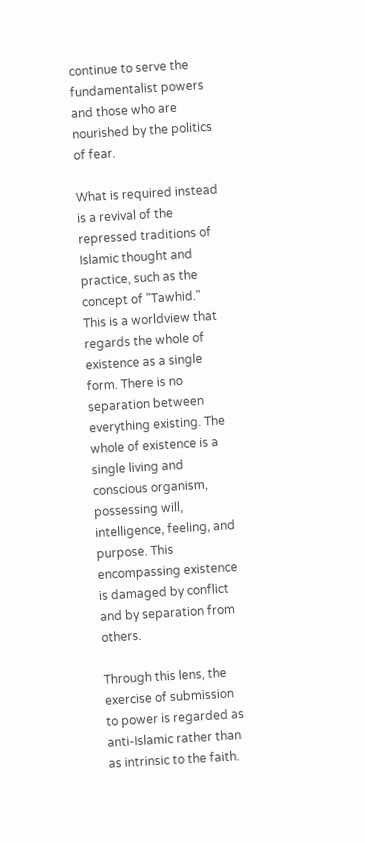continue to serve the fundamentalist powers and those who are nourished by the politics of fear.

What is required instead is a revival of the repressed traditions of Islamic thought and practice, such as the concept of "Tawhid." This is a worldview that regards the whole of existence as a single form. There is no separation between everything existing. The whole of existence is a single living and conscious organism, possessing will, intelligence, feeling, and purpose. This encompassing existence is damaged by conflict and by separation from others.

Through this lens, the exercise of submission to power is regarded as anti-Islamic rather than as intrinsic to the faith.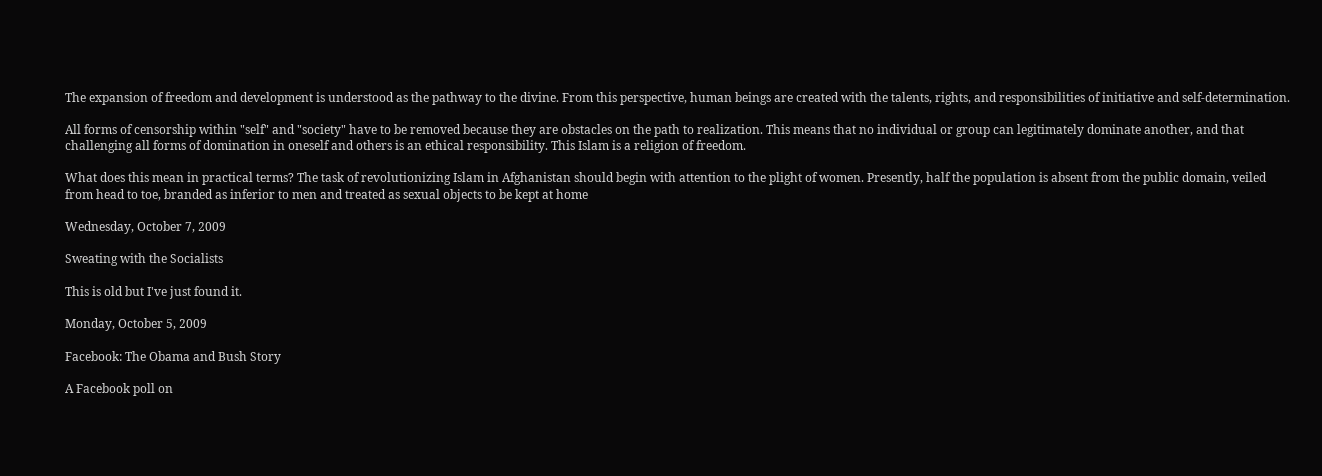The expansion of freedom and development is understood as the pathway to the divine. From this perspective, human beings are created with the talents, rights, and responsibilities of initiative and self-determination.

All forms of censorship within "self" and "society" have to be removed because they are obstacles on the path to realization. This means that no individual or group can legitimately dominate another, and that challenging all forms of domination in oneself and others is an ethical responsibility. This Islam is a religion of freedom.

What does this mean in practical terms? The task of revolutionizing Islam in Afghanistan should begin with attention to the plight of women. Presently, half the population is absent from the public domain, veiled from head to toe, branded as inferior to men and treated as sexual objects to be kept at home

Wednesday, October 7, 2009

Sweating with the Socialists

This is old but I've just found it.

Monday, October 5, 2009

Facebook: The Obama and Bush Story

A Facebook poll on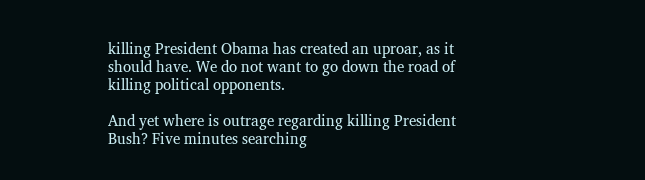killing President Obama has created an uproar, as it should have. We do not want to go down the road of killing political opponents.

And yet where is outrage regarding killing President Bush? Five minutes searching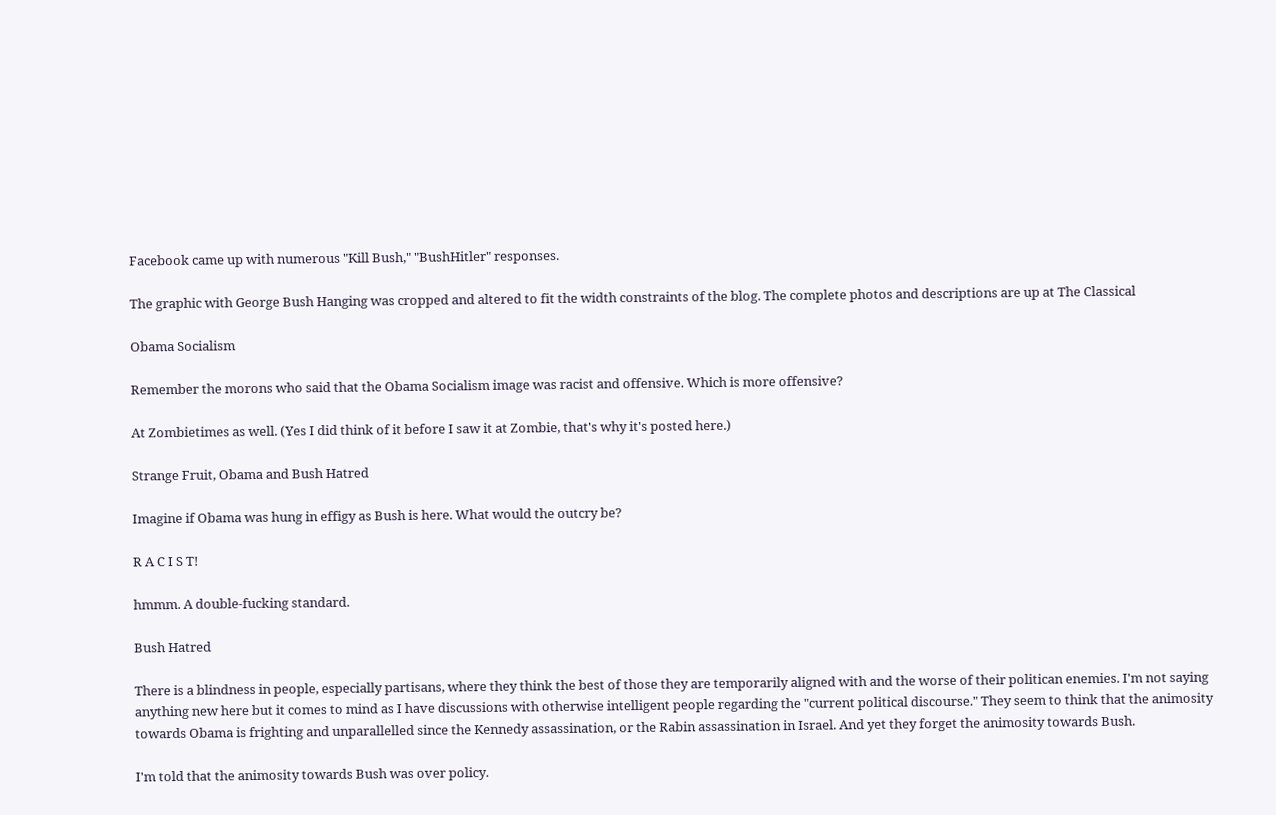Facebook came up with numerous "Kill Bush," "BushHitler" responses.

The graphic with George Bush Hanging was cropped and altered to fit the width constraints of the blog. The complete photos and descriptions are up at The Classical

Obama Socialism

Remember the morons who said that the Obama Socialism image was racist and offensive. Which is more offensive?

At Zombietimes as well. (Yes I did think of it before I saw it at Zombie, that's why it's posted here.)

Strange Fruit, Obama and Bush Hatred

Imagine if Obama was hung in effigy as Bush is here. What would the outcry be?

R A C I S T!

hmmm. A double-fucking standard.

Bush Hatred

There is a blindness in people, especially partisans, where they think the best of those they are temporarily aligned with and the worse of their politican enemies. I'm not saying anything new here but it comes to mind as I have discussions with otherwise intelligent people regarding the "current political discourse." They seem to think that the animosity towards Obama is frighting and unparallelled since the Kennedy assassination, or the Rabin assassination in Israel. And yet they forget the animosity towards Bush.

I'm told that the animosity towards Bush was over policy.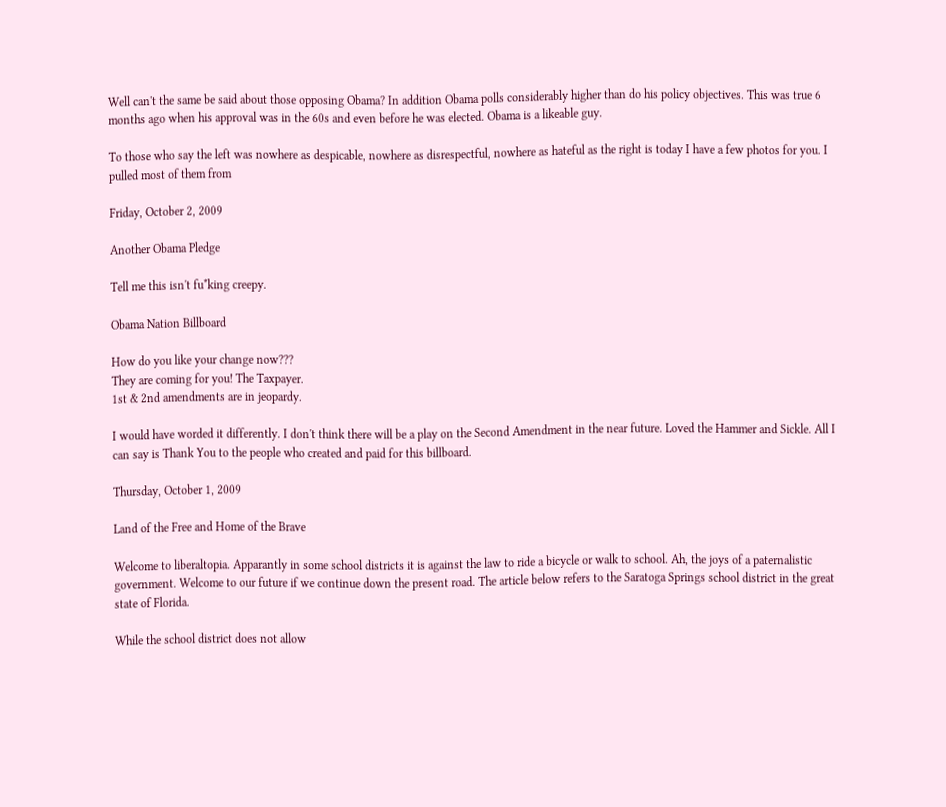Well can't the same be said about those opposing Obama? In addition Obama polls considerably higher than do his policy objectives. This was true 6 months ago when his approval was in the 60s and even before he was elected. Obama is a likeable guy.

To those who say the left was nowhere as despicable, nowhere as disrespectful, nowhere as hateful as the right is today I have a few photos for you. I pulled most of them from

Friday, October 2, 2009

Another Obama Pledge

Tell me this isn't fu*king creepy.

Obama Nation Billboard

How do you like your change now???
They are coming for you! The Taxpayer.
1st & 2nd amendments are in jeopardy.

I would have worded it differently. I don't think there will be a play on the Second Amendment in the near future. Loved the Hammer and Sickle. All I can say is Thank You to the people who created and paid for this billboard.

Thursday, October 1, 2009

Land of the Free and Home of the Brave

Welcome to liberaltopia. Apparantly in some school districts it is against the law to ride a bicycle or walk to school. Ah, the joys of a paternalistic government. Welcome to our future if we continue down the present road. The article below refers to the Saratoga Springs school district in the great state of Florida.

While the school district does not allow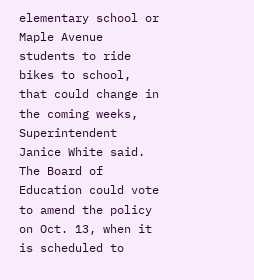elementary school or Maple Avenue students to ride bikes to school, that could change in the coming weeks, Superintendent Janice White said. The Board of Education could vote to amend the policy on Oct. 13, when it is scheduled to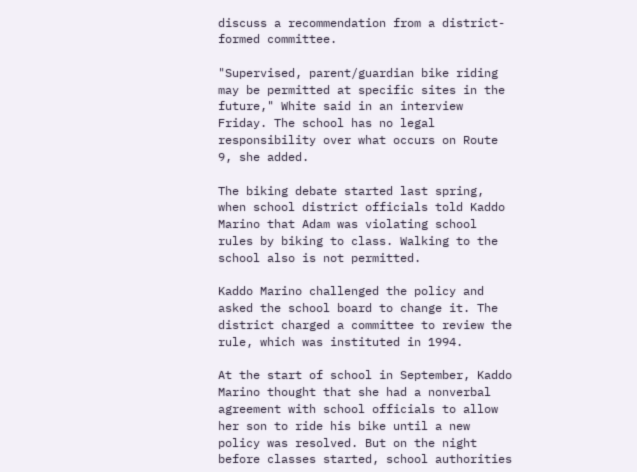discuss a recommendation from a district-formed committee.

"Supervised, parent/guardian bike riding may be permitted at specific sites in the future," White said in an interview Friday. The school has no legal responsibility over what occurs on Route 9, she added.

The biking debate started last spring, when school district officials told Kaddo Marino that Adam was violating school rules by biking to class. Walking to the school also is not permitted.

Kaddo Marino challenged the policy and asked the school board to change it. The district charged a committee to review the rule, which was instituted in 1994.

At the start of school in September, Kaddo Marino thought that she had a nonverbal agreement with school officials to allow her son to ride his bike until a new policy was resolved. But on the night before classes started, school authorities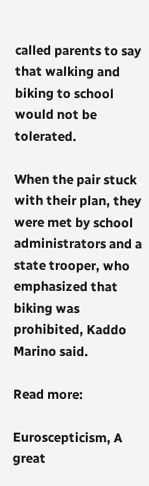called parents to say that walking and biking to school would not be tolerated.

When the pair stuck with their plan, they were met by school administrators and a state trooper, who emphasized that biking was prohibited, Kaddo Marino said.

Read more:

Euroscepticism, A great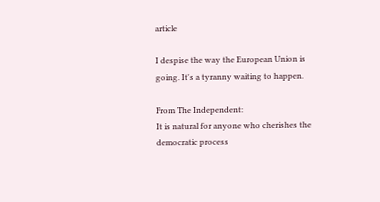article

I despise the way the European Union is going. It's a tyranny waiting to happen.

From The Independent:
It is natural for anyone who cherishes the democratic process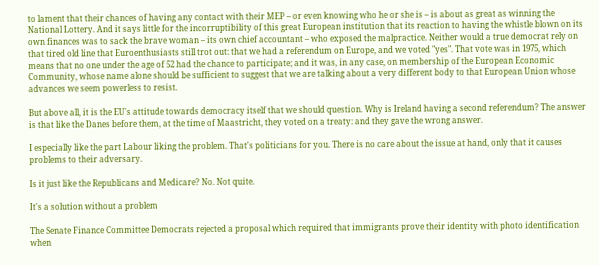to lament that their chances of having any contact with their MEP – or even knowing who he or she is – is about as great as winning the National Lottery. And it says little for the incorruptibility of this great European institution that its reaction to having the whistle blown on its own finances was to sack the brave woman – its own chief accountant – who exposed the malpractice. Neither would a true democrat rely on that tired old line that Euroenthusiasts still trot out: that we had a referendum on Europe, and we voted "yes". That vote was in 1975, which means that no one under the age of 52 had the chance to participate; and it was, in any case, on membership of the European Economic Community, whose name alone should be sufficient to suggest that we are talking about a very different body to that European Union whose advances we seem powerless to resist.

But above all, it is the EU's attitude towards democracy itself that we should question. Why is Ireland having a second referendum? The answer is that like the Danes before them, at the time of Maastricht, they voted on a treaty: and they gave the wrong answer.

I especially like the part Labour liking the problem. That's politicians for you. There is no care about the issue at hand, only that it causes problems to their adversary.

Is it just like the Republicans and Medicare? No. Not quite.

It's a solution without a problem

The Senate Finance Committee Democrats rejected a proposal which required that immigrants prove their identity with photo identification when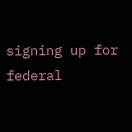signing up for federal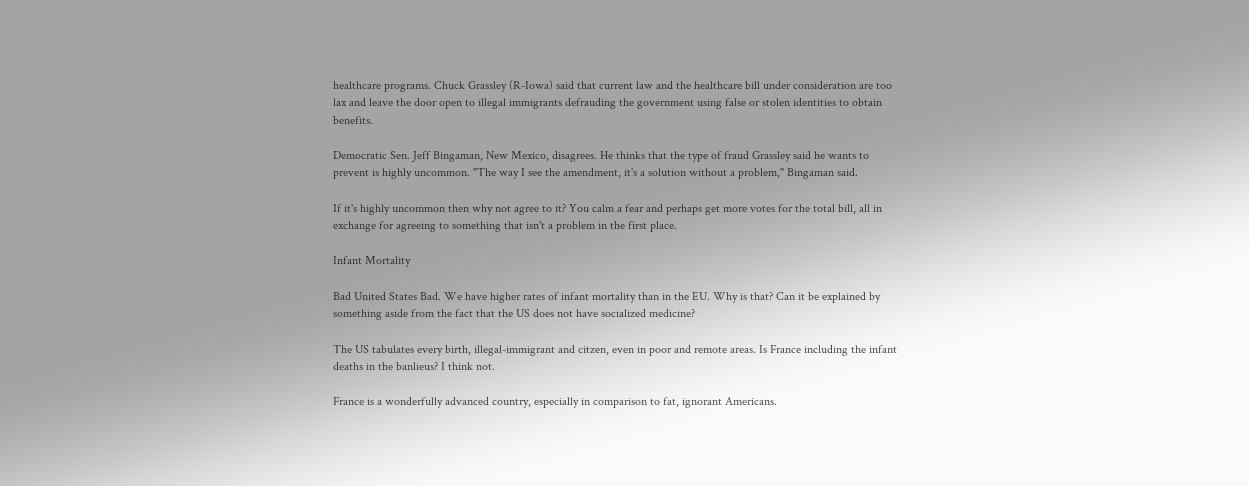healthcare programs. Chuck Grassley (R-Iowa) said that current law and the healthcare bill under consideration are too lax and leave the door open to illegal immigrants defrauding the government using false or stolen identities to obtain benefits.

Democratic Sen. Jeff Bingaman, New Mexico, disagrees. He thinks that the type of fraud Grassley said he wants to prevent is highly uncommon. "The way I see the amendment, it's a solution without a problem," Bingaman said.

If it's highly uncommon then why not agree to it? You calm a fear and perhaps get more votes for the total bill, all in exchange for agreeing to something that isn't a problem in the first place.

Infant Mortality

Bad United States Bad. We have higher rates of infant mortality than in the EU. Why is that? Can it be explained by something aside from the fact that the US does not have socialized medicine?

The US tabulates every birth, illegal-immigrant and citzen, even in poor and remote areas. Is France including the infant deaths in the banlieus? I think not.

France is a wonderfully advanced country, especially in comparison to fat, ignorant Americans.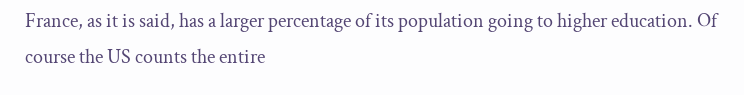France, as it is said, has a larger percentage of its population going to higher education. Of course the US counts the entire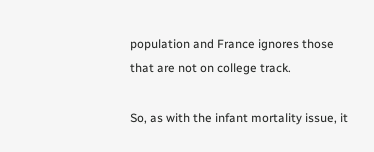population and France ignores those that are not on college track.

So, as with the infant mortality issue, it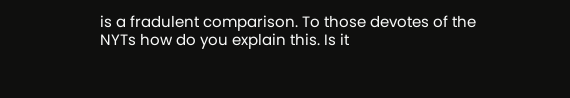is a fradulent comparison. To those devotes of the NYTs how do you explain this. Is it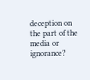deception on the part of the media or ignorance?